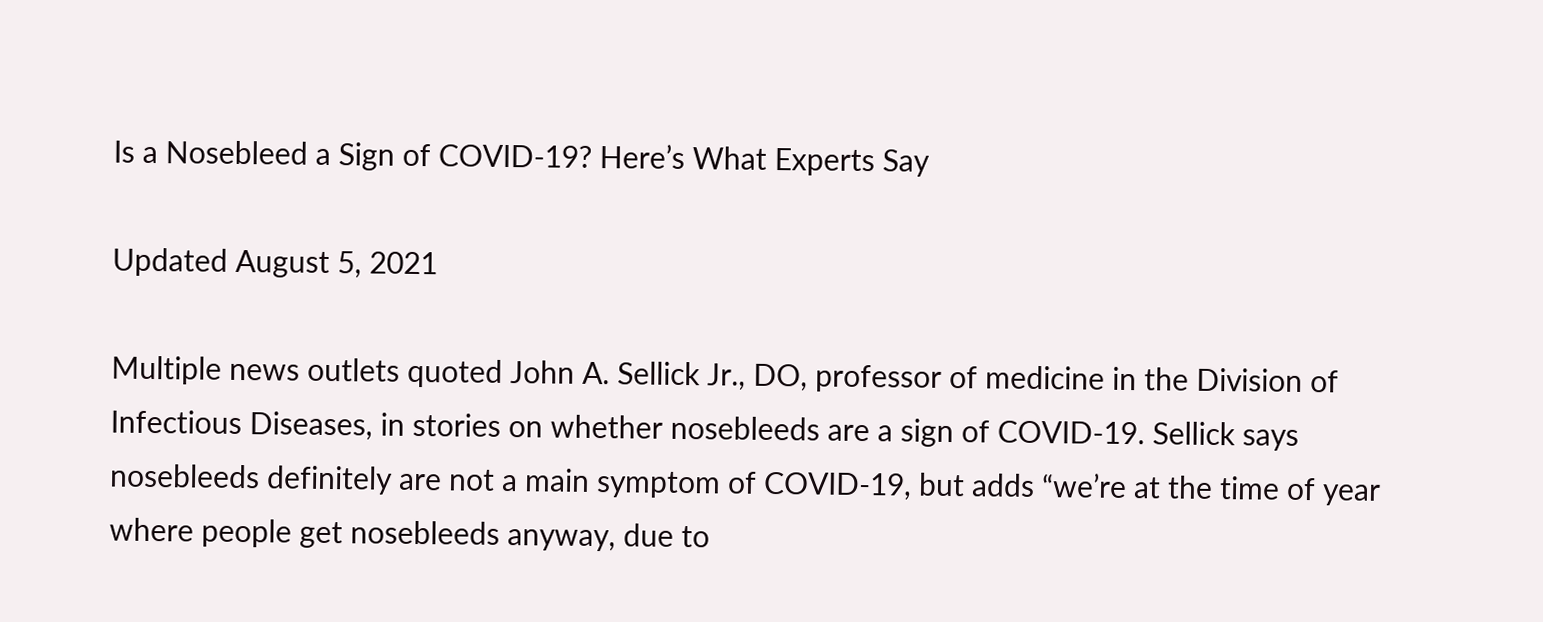Is a Nosebleed a Sign of COVID-19? Here’s What Experts Say

Updated August 5, 2021

Multiple news outlets quoted John A. Sellick Jr., DO, professor of medicine in the Division of Infectious Diseases, in stories on whether nosebleeds are a sign of COVID-19. Sellick says nosebleeds definitely are not a main symptom of COVID-19, but adds “we’re at the time of year where people get nosebleeds anyway, due to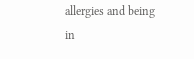allergies and being in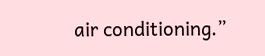air conditioning.”